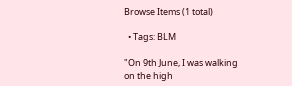Browse Items (1 total)

  • Tags: BLM

"On 9th June, I was walking on the high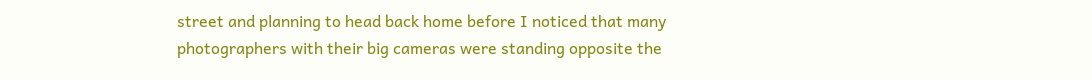street and planning to head back home before I noticed that many photographers with their big cameras were standing opposite the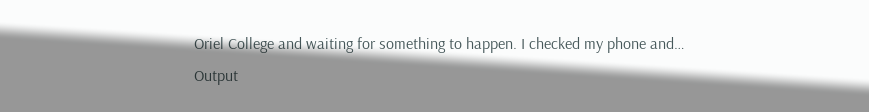Oriel College and waiting for something to happen. I checked my phone and…
Output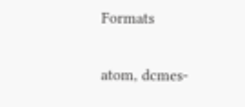Formats

atom, dcmes-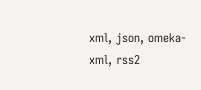xml, json, omeka-xml, rss2